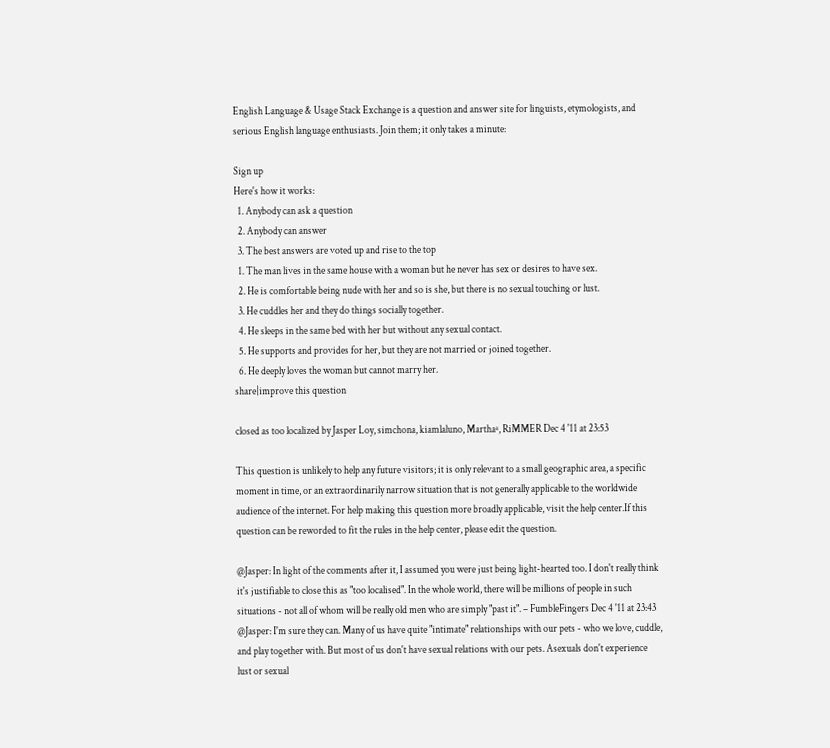English Language & Usage Stack Exchange is a question and answer site for linguists, etymologists, and serious English language enthusiasts. Join them; it only takes a minute:

Sign up
Here's how it works:
  1. Anybody can ask a question
  2. Anybody can answer
  3. The best answers are voted up and rise to the top
  1. The man lives in the same house with a woman but he never has sex or desires to have sex.
  2. He is comfortable being nude with her and so is she, but there is no sexual touching or lust.
  3. He cuddles her and they do things socially together.
  4. He sleeps in the same bed with her but without any sexual contact.
  5. He supports and provides for her, but they are not married or joined together.
  6. He deeply loves the woman but cannot marry her.
share|improve this question

closed as too localized by Jasper Loy, simchona, kiamlaluno, Marthaª, RiMMER Dec 4 '11 at 23:53

This question is unlikely to help any future visitors; it is only relevant to a small geographic area, a specific moment in time, or an extraordinarily narrow situation that is not generally applicable to the worldwide audience of the internet. For help making this question more broadly applicable, visit the help center.If this question can be reworded to fit the rules in the help center, please edit the question.

@Jasper: In light of the comments after it, I assumed you were just being light-hearted too. I don't really think it's justifiable to close this as "too localised". In the whole world, there will be millions of people in such situations - not all of whom will be really old men who are simply "past it". – FumbleFingers Dec 4 '11 at 23:43
@Jasper: I'm sure they can. Many of us have quite "intimate" relationships with our pets - who we love, cuddle, and play together with. But most of us don't have sexual relations with our pets. Asexuals don't experience lust or sexual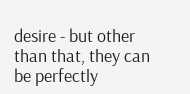desire - but other than that, they can be perfectly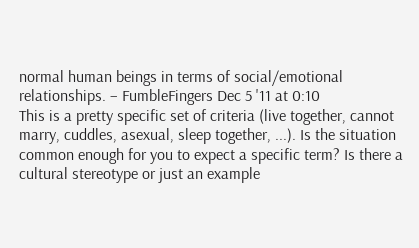normal human beings in terms of social/emotional relationships. – FumbleFingers Dec 5 '11 at 0:10
This is a pretty specific set of criteria (live together, cannot marry, cuddles, asexual, sleep together, ...). Is the situation common enough for you to expect a specific term? Is there a cultural stereotype or just an example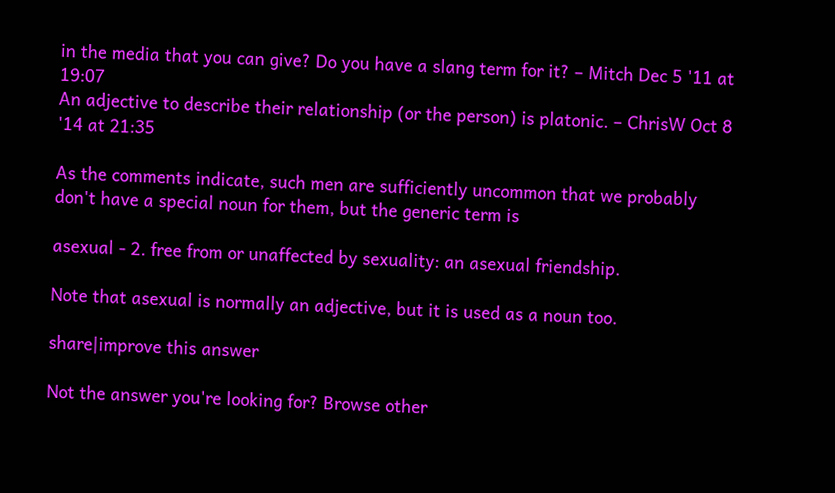in the media that you can give? Do you have a slang term for it? – Mitch Dec 5 '11 at 19:07
An adjective to describe their relationship (or the person) is platonic. – ChrisW Oct 8 '14 at 21:35

As the comments indicate, such men are sufficiently uncommon that we probably don't have a special noun for them, but the generic term is

asexual - 2. free from or unaffected by sexuality: an asexual friendship.

Note that asexual is normally an adjective, but it is used as a noun too.

share|improve this answer

Not the answer you're looking for? Browse other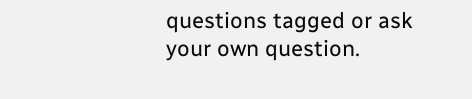questions tagged or ask your own question.